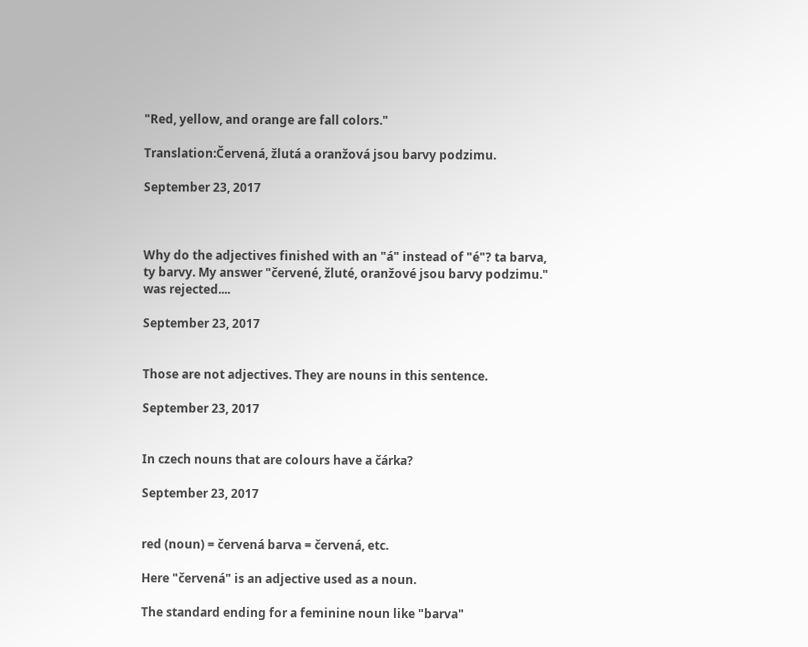"Red, yellow, and orange are fall colors."

Translation:Červená, žlutá a oranžová jsou barvy podzimu.

September 23, 2017



Why do the adjectives finished with an "á" instead of "é"? ta barva, ty barvy. My answer "červené, žluté, oranžové jsou barvy podzimu." was rejected....

September 23, 2017


Those are not adjectives. They are nouns in this sentence.

September 23, 2017


In czech nouns that are colours have a čárka?

September 23, 2017


red (noun) = červená barva = červená, etc.

Here "červená" is an adjective used as a noun.

The standard ending for a feminine noun like "barva"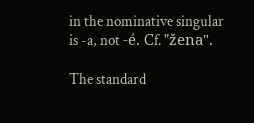in the nominative singular is -a, not -é. Cf. "žena".

The standard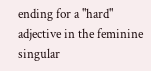ending for a "hard" adjective in the feminine singular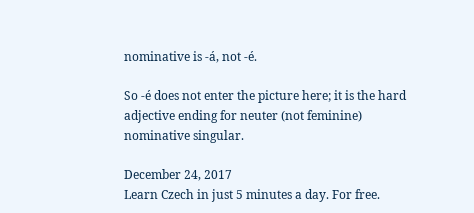nominative is -á, not -é.

So -é does not enter the picture here; it is the hard adjective ending for neuter (not feminine) nominative singular.

December 24, 2017
Learn Czech in just 5 minutes a day. For free.